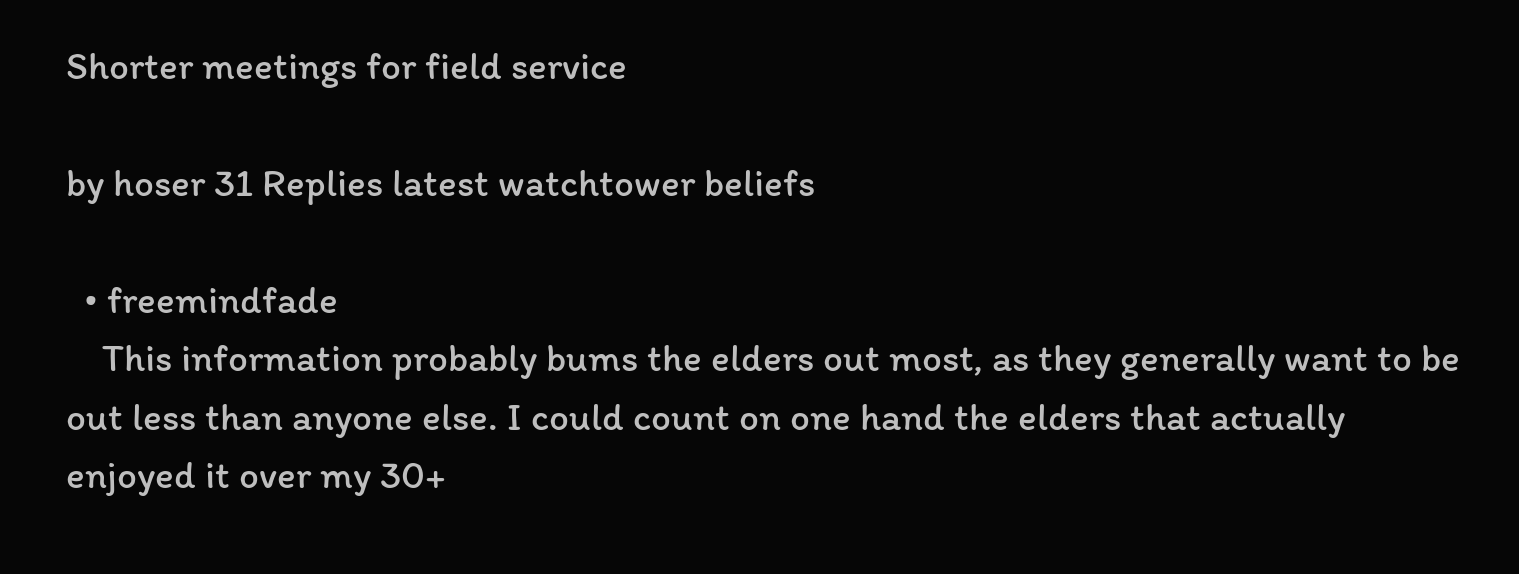Shorter meetings for field service

by hoser 31 Replies latest watchtower beliefs

  • freemindfade
    This information probably bums the elders out most, as they generally want to be out less than anyone else. I could count on one hand the elders that actually enjoyed it over my 30+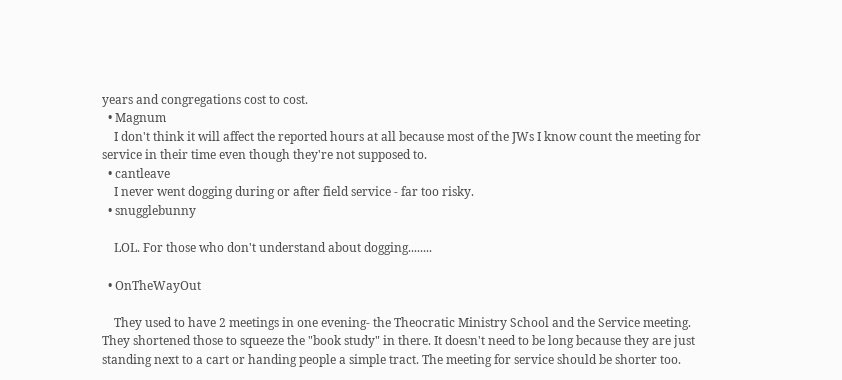years and congregations cost to cost.
  • Magnum
    I don't think it will affect the reported hours at all because most of the JWs I know count the meeting for service in their time even though they're not supposed to.
  • cantleave
    I never went dogging during or after field service - far too risky.
  • snugglebunny

    LOL. For those who don't understand about dogging........

  • OnTheWayOut

    They used to have 2 meetings in one evening- the Theocratic Ministry School and the Service meeting. They shortened those to squeeze the "book study" in there. It doesn't need to be long because they are just standing next to a cart or handing people a simple tract. The meeting for service should be shorter too.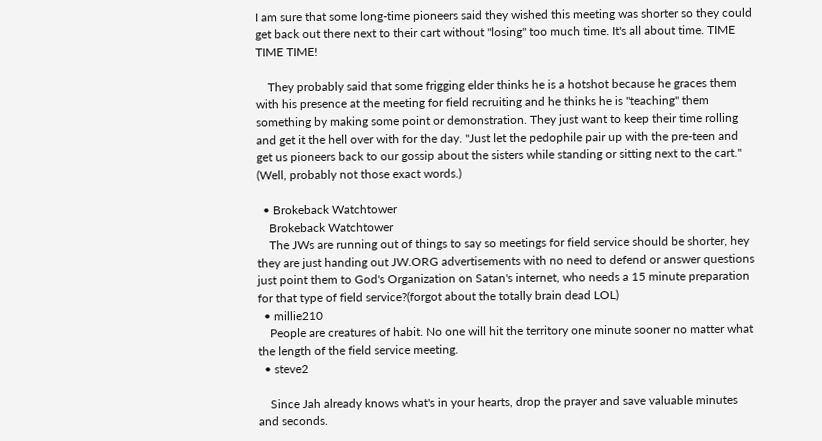I am sure that some long-time pioneers said they wished this meeting was shorter so they could get back out there next to their cart without "losing" too much time. It's all about time. TIME TIME TIME!

    They probably said that some frigging elder thinks he is a hotshot because he graces them with his presence at the meeting for field recruiting and he thinks he is "teaching" them something by making some point or demonstration. They just want to keep their time rolling and get it the hell over with for the day. "Just let the pedophile pair up with the pre-teen and get us pioneers back to our gossip about the sisters while standing or sitting next to the cart." (Well, probably not those exact words.)

  • Brokeback Watchtower
    Brokeback Watchtower
    The JWs are running out of things to say so meetings for field service should be shorter, hey they are just handing out JW.ORG advertisements with no need to defend or answer questions just point them to God's Organization on Satan's internet, who needs a 15 minute preparation for that type of field service?(forgot about the totally brain dead LOL)
  • millie210
    People are creatures of habit. No one will hit the territory one minute sooner no matter what the length of the field service meeting.
  • steve2

    Since Jah already knows what's in your hearts, drop the prayer and save valuable minutes and seconds.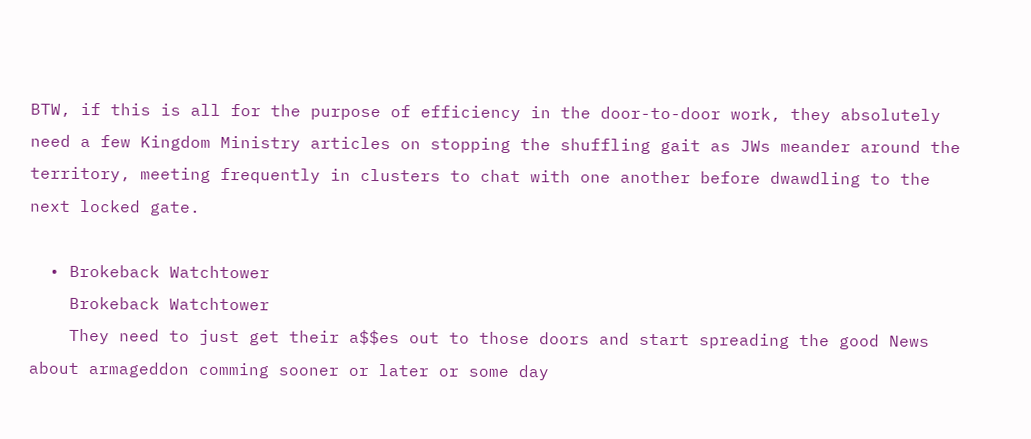BTW, if this is all for the purpose of efficiency in the door-to-door work, they absolutely need a few Kingdom Ministry articles on stopping the shuffling gait as JWs meander around the territory, meeting frequently in clusters to chat with one another before dwawdling to the next locked gate.

  • Brokeback Watchtower
    Brokeback Watchtower
    They need to just get their a$$es out to those doors and start spreading the good News about armageddon comming sooner or later or some day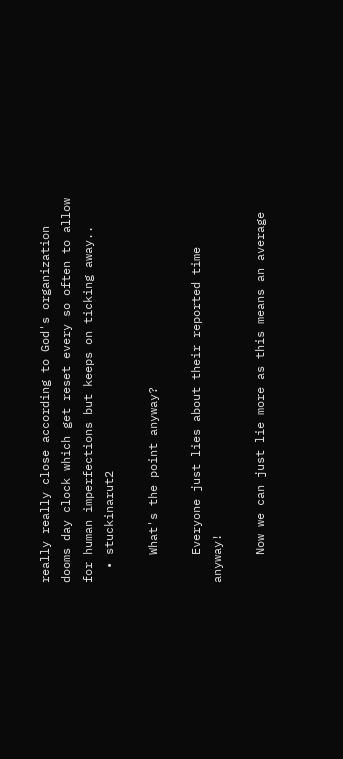really really close according to God's organization dooms day clock which get reset every so often to allow for human imperfections but keeps on ticking away..
  • stuckinarut2

    What's the point anyway?

    Everyone just lies about their reported time anyway!

    Now we can just lie more as this means an average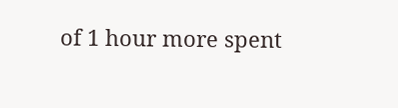of 1 hour more spent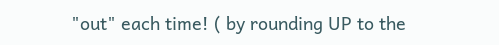"out" each time! ( by rounding UP to the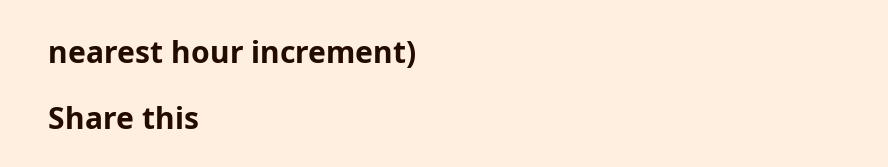nearest hour increment)

Share this